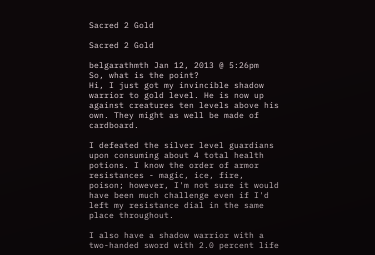Sacred 2 Gold

Sacred 2 Gold

belgarathmth Jan 12, 2013 @ 5:26pm
So, what is the point?
Hi, I just got my invincible shadow warrior to gold level. He is now up against creatures ten levels above his own. They might as well be made of cardboard.

I defeated the silver level guardians upon consuming about 4 total health potions. I know the order of armor resistances - magic, ice, fire, poison; however, I'm not sure it would have been much challenge even if I'd left my resistance dial in the same place throughout.

I also have a shadow warrior with a two-handed sword with 2.0 percent life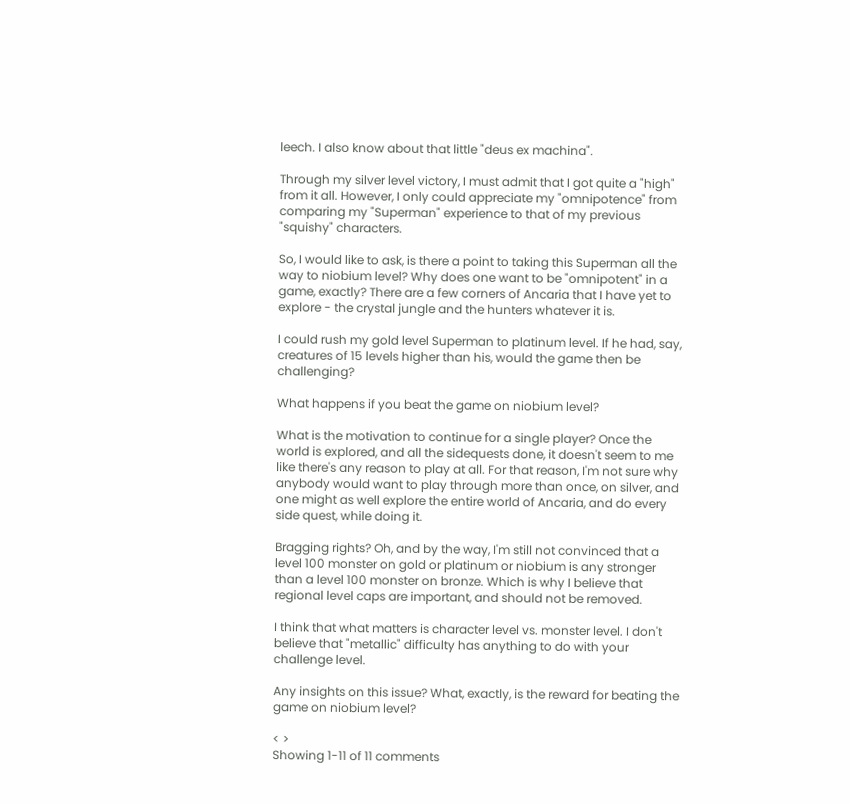leech. I also know about that little "deus ex machina".

Through my silver level victory, I must admit that I got quite a "high" from it all. However, I only could appreciate my "omnipotence" from comparing my "Superman" experience to that of my previous "squishy" characters.

So, I would like to ask, is there a point to taking this Superman all the way to niobium level? Why does one want to be "omnipotent" in a game, exactly? There are a few corners of Ancaria that I have yet to explore - the crystal jungle and the hunters whatever it is.

I could rush my gold level Superman to platinum level. If he had, say, creatures of 15 levels higher than his, would the game then be challenging?

What happens if you beat the game on niobium level?

What is the motivation to continue for a single player? Once the world is explored, and all the sidequests done, it doesn't seem to me like there's any reason to play at all. For that reason, I'm not sure why anybody would want to play through more than once, on silver, and one might as well explore the entire world of Ancaria, and do every side quest, while doing it.

Bragging rights? Oh, and by the way, I'm still not convinced that a level 100 monster on gold or platinum or niobium is any stronger than a level 100 monster on bronze. Which is why I believe that regional level caps are important, and should not be removed.

I think that what matters is character level vs. monster level. I don't believe that "metallic" difficulty has anything to do with your challenge level.

Any insights on this issue? What, exactly, is the reward for beating the game on niobium level?

< >
Showing 1-11 of 11 comments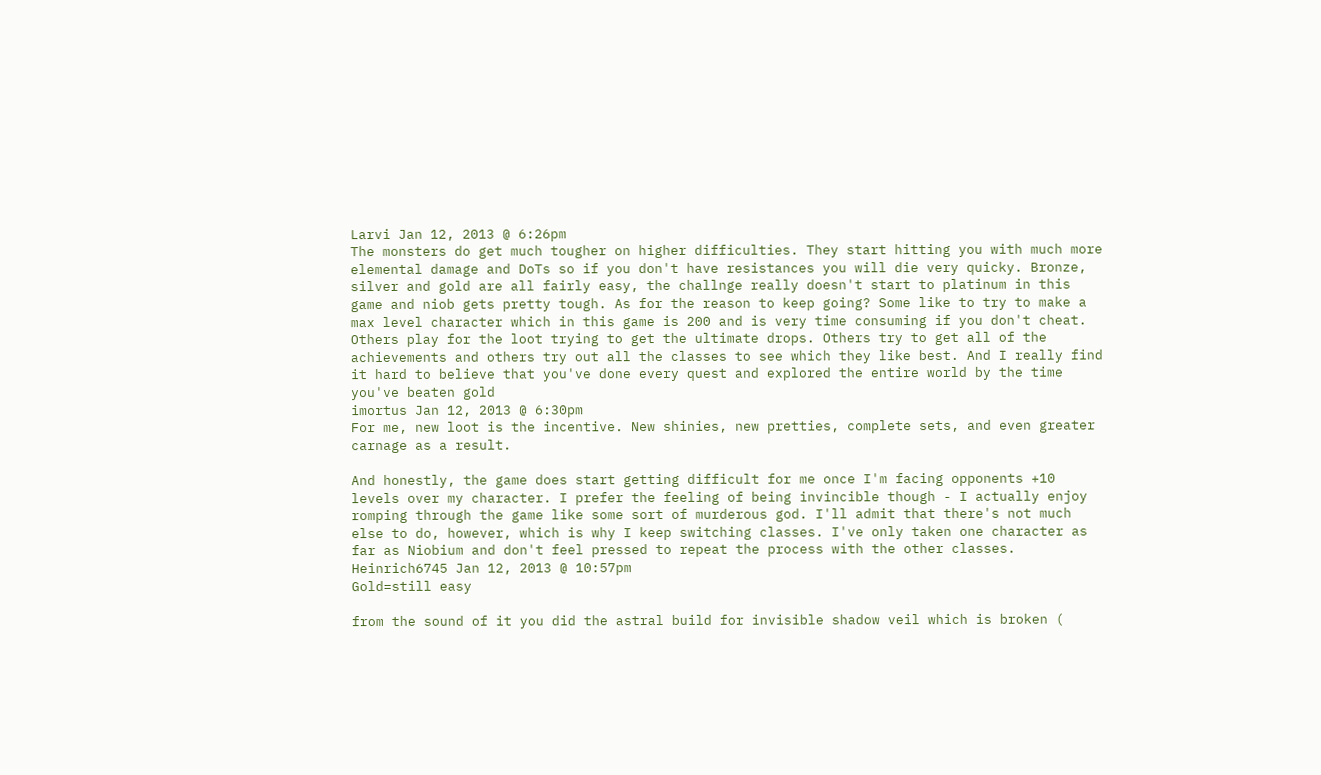Larvi Jan 12, 2013 @ 6:26pm
The monsters do get much tougher on higher difficulties. They start hitting you with much more elemental damage and DoTs so if you don't have resistances you will die very quicky. Bronze, silver and gold are all fairly easy, the challnge really doesn't start to platinum in this game and niob gets pretty tough. As for the reason to keep going? Some like to try to make a max level character which in this game is 200 and is very time consuming if you don't cheat. Others play for the loot trying to get the ultimate drops. Others try to get all of the achievements and others try out all the classes to see which they like best. And I really find it hard to believe that you've done every quest and explored the entire world by the time you've beaten gold
imortus Jan 12, 2013 @ 6:30pm
For me, new loot is the incentive. New shinies, new pretties, complete sets, and even greater carnage as a result.

And honestly, the game does start getting difficult for me once I'm facing opponents +10 levels over my character. I prefer the feeling of being invincible though - I actually enjoy romping through the game like some sort of murderous god. I'll admit that there's not much else to do, however, which is why I keep switching classes. I've only taken one character as far as Niobium and don't feel pressed to repeat the process with the other classes.
Heinrich6745 Jan 12, 2013 @ 10:57pm
Gold=still easy

from the sound of it you did the astral build for invisible shadow veil which is broken (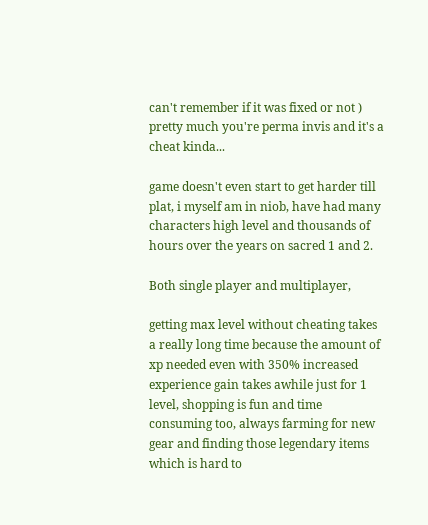can't remember if it was fixed or not ) pretty much you're perma invis and it's a cheat kinda...

game doesn't even start to get harder till plat, i myself am in niob, have had many characters high level and thousands of hours over the years on sacred 1 and 2.

Both single player and multiplayer,

getting max level without cheating takes a really long time because the amount of xp needed even with 350% increased experience gain takes awhile just for 1 level, shopping is fun and time consuming too, always farming for new gear and finding those legendary items which is hard to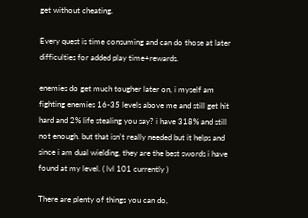get without cheating.

Every quest is time consuming and can do those at later difficulties for added play time+rewards.

enemies do get much tougher later on, i myself am fighting enemies 16-35 levels above me and still get hit hard and 2% life stealing you say? i have 318% and still not enough. but that isn't really needed but it helps and since i am dual wielding, they are the best swords i have found at my level. ( lvl 101 currently )

There are plenty of things you can do,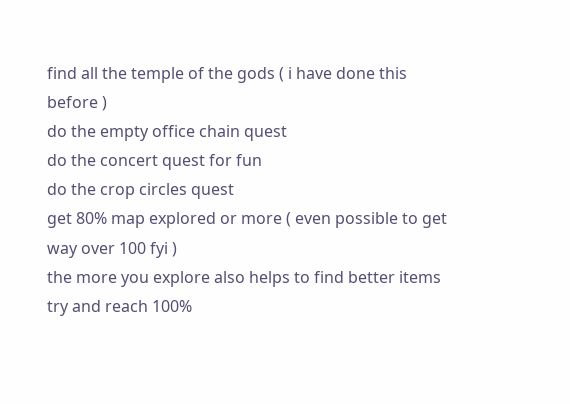find all the temple of the gods ( i have done this before )
do the empty office chain quest
do the concert quest for fun
do the crop circles quest
get 80% map explored or more ( even possible to get way over 100 fyi )
the more you explore also helps to find better items
try and reach 100%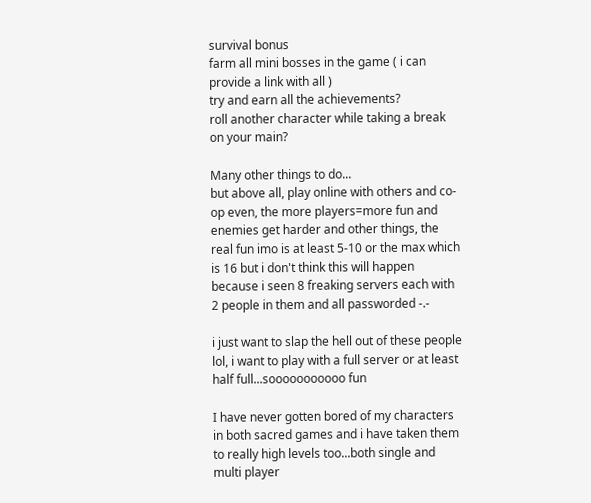survival bonus
farm all mini bosses in the game ( i can provide a link with all )
try and earn all the achievements?
roll another character while taking a break on your main?

Many other things to do...
but above all, play online with others and co-op even, the more players=more fun and enemies get harder and other things, the real fun imo is at least 5-10 or the max which is 16 but i don't think this will happen because i seen 8 freaking servers each with 2 people in them and all passworded -.-

i just want to slap the hell out of these people lol, i want to play with a full server or at least half full...sooooooooooo fun

I have never gotten bored of my characters in both sacred games and i have taken them to really high levels too...both single and multi player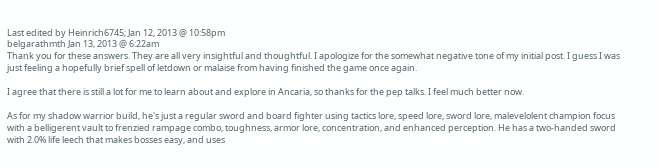Last edited by Heinrich6745; Jan 12, 2013 @ 10:58pm
belgarathmth Jan 13, 2013 @ 6:22am
Thank you for these answers. They are all very insightful and thoughtful. I apologize for the somewhat negative tone of my initial post. I guess I was just feeling a hopefully brief spell of letdown or malaise from having finished the game once again.

I agree that there is still a lot for me to learn about and explore in Ancaria, so thanks for the pep talks. I feel much better now.

As for my shadow warrior build, he's just a regular sword and board fighter using tactics lore, speed lore, sword lore, malevelolent champion focus with a belligerent vault to frenzied rampage combo, toughness, armor lore, concentration, and enhanced perception. He has a two-handed sword with 2.0% life leech that makes bosses easy, and uses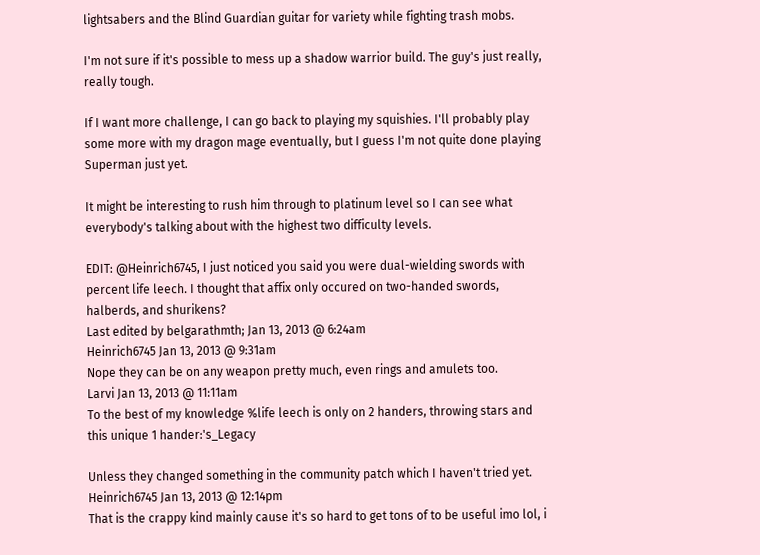lightsabers and the Blind Guardian guitar for variety while fighting trash mobs.

I'm not sure if it's possible to mess up a shadow warrior build. The guy's just really, really tough.

If I want more challenge, I can go back to playing my squishies. I'll probably play some more with my dragon mage eventually, but I guess I'm not quite done playing Superman just yet.

It might be interesting to rush him through to platinum level so I can see what everybody's talking about with the highest two difficulty levels.

EDIT: @Heinrich6745, I just noticed you said you were dual-wielding swords with percent life leech. I thought that affix only occured on two-handed swords, halberds, and shurikens?
Last edited by belgarathmth; Jan 13, 2013 @ 6:24am
Heinrich6745 Jan 13, 2013 @ 9:31am
Nope they can be on any weapon pretty much, even rings and amulets too.
Larvi Jan 13, 2013 @ 11:11am
To the best of my knowledge %life leech is only on 2 handers, throwing stars and this unique 1 hander:'s_Legacy

Unless they changed something in the community patch which I haven't tried yet.
Heinrich6745 Jan 13, 2013 @ 12:14pm
That is the crappy kind mainly cause it's so hard to get tons of to be useful imo lol, i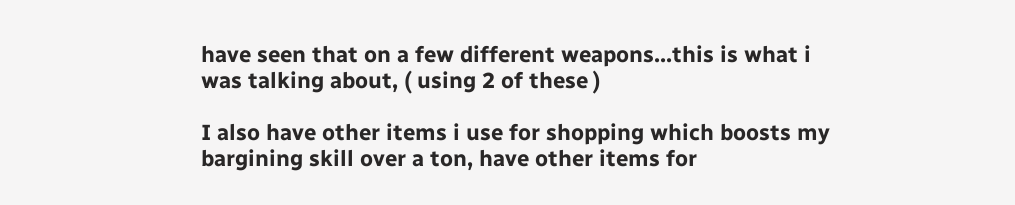have seen that on a few different weapons...this is what i was talking about, ( using 2 of these )

I also have other items i use for shopping which boosts my bargining skill over a ton, have other items for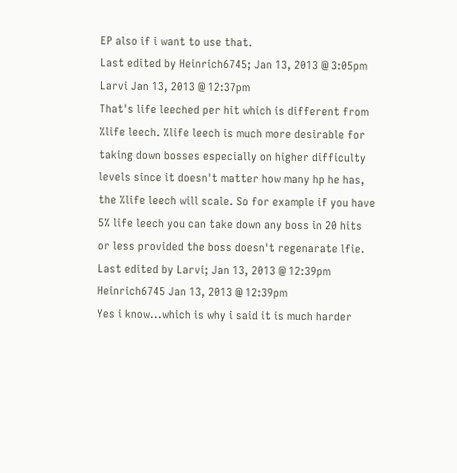EP also if i want to use that.
Last edited by Heinrich6745; Jan 13, 2013 @ 3:05pm
Larvi Jan 13, 2013 @ 12:37pm
That's life leeched per hit which is different from %life leech. %life leech is much more desirable for taking down bosses especially on higher difficulty levels since it doesn't matter how many hp he has, the %life leech will scale. So for example if you have 5% life leech you can take down any boss in 20 hits or less provided the boss doesn't regenarate lfie.
Last edited by Larvi; Jan 13, 2013 @ 12:39pm
Heinrich6745 Jan 13, 2013 @ 12:39pm
Yes i know...which is why i said it is much harder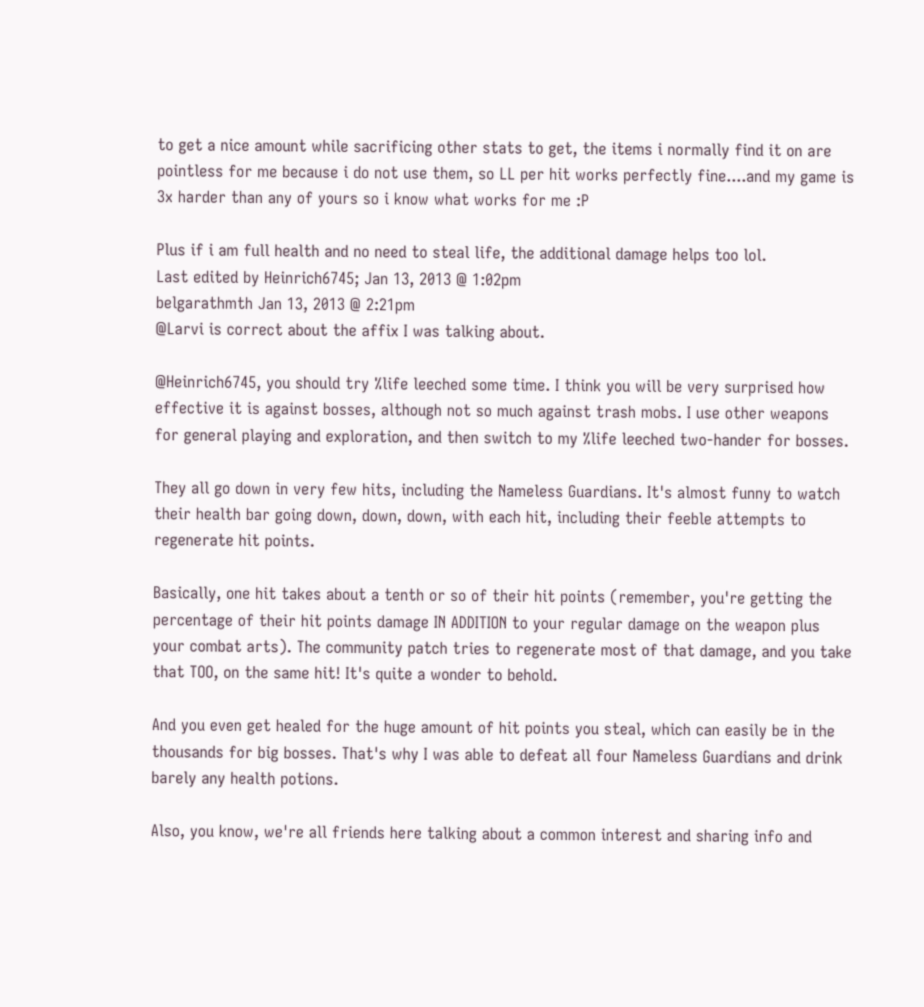to get a nice amount while sacrificing other stats to get, the items i normally find it on are pointless for me because i do not use them, so LL per hit works perfectly fine....and my game is 3x harder than any of yours so i know what works for me :P

Plus if i am full health and no need to steal life, the additional damage helps too lol.
Last edited by Heinrich6745; Jan 13, 2013 @ 1:02pm
belgarathmth Jan 13, 2013 @ 2:21pm
@Larvi is correct about the affix I was talking about.

@Heinrich6745, you should try %life leeched some time. I think you will be very surprised how effective it is against bosses, although not so much against trash mobs. I use other weapons for general playing and exploration, and then switch to my %life leeched two-hander for bosses.

They all go down in very few hits, including the Nameless Guardians. It's almost funny to watch their health bar going down, down, down, with each hit, including their feeble attempts to regenerate hit points.

Basically, one hit takes about a tenth or so of their hit points (remember, you're getting the percentage of their hit points damage IN ADDITION to your regular damage on the weapon plus your combat arts). The community patch tries to regenerate most of that damage, and you take that TOO, on the same hit! It's quite a wonder to behold.

And you even get healed for the huge amount of hit points you steal, which can easily be in the thousands for big bosses. That's why I was able to defeat all four Nameless Guardians and drink barely any health potions.

Also, you know, we're all friends here talking about a common interest and sharing info and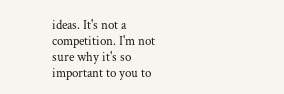ideas. It's not a competition. I'm not sure why it's so important to you to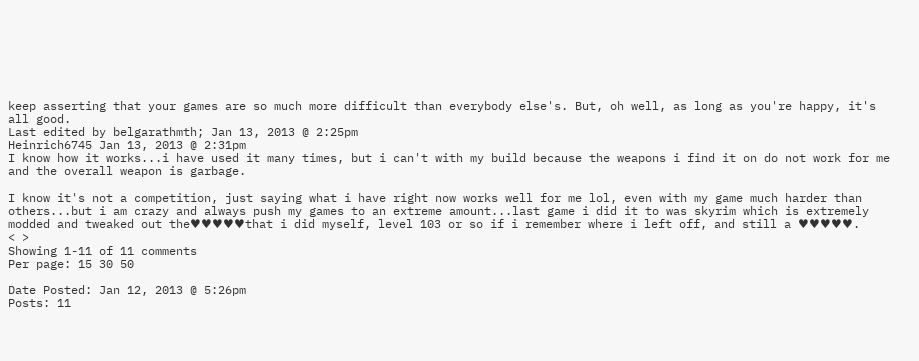keep asserting that your games are so much more difficult than everybody else's. But, oh well, as long as you're happy, it's all good.
Last edited by belgarathmth; Jan 13, 2013 @ 2:25pm
Heinrich6745 Jan 13, 2013 @ 2:31pm
I know how it works...i have used it many times, but i can't with my build because the weapons i find it on do not work for me and the overall weapon is garbage.

I know it's not a competition, just saying what i have right now works well for me lol, even with my game much harder than others...but i am crazy and always push my games to an extreme amount...last game i did it to was skyrim which is extremely modded and tweaked out the♥♥♥♥♥that i did myself, level 103 or so if i remember where i left off, and still a ♥♥♥♥♥.
< >
Showing 1-11 of 11 comments
Per page: 15 30 50

Date Posted: Jan 12, 2013 @ 5:26pm
Posts: 11